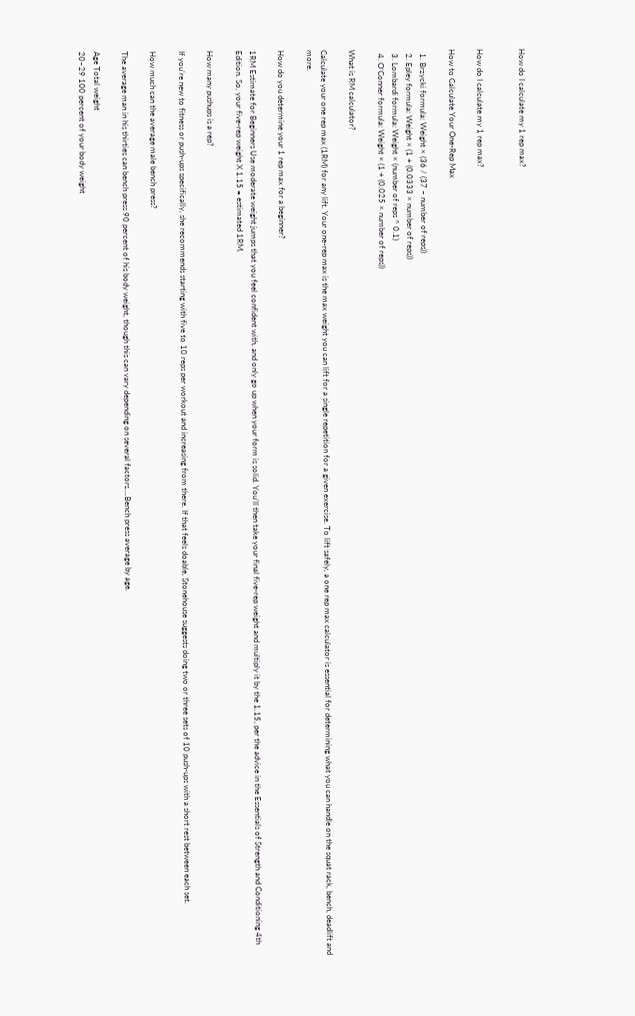How do I calculate my 1 rep max?


How do I calculate my 1 rep max?

How to Calculate Your One-Rep Max

  1. Brzycki formula: Weight × (36 / (37 – number of reps))
  2. Epley formula: Weight × (1 + (0.0333 × number of reps))
  3. Lombardi formula: Weight × (number of reps ^ 0.1)
  4. O’Conner formula: Weight × (1 + (0.025 × number of reps))

What is RM calculator?

Calculate your one rep max (1RM) for any lift. Your one-rep max is the max weight you can lift for a single repetition for a given exercise. To lift safely, a one rep max calculator is essential for determining what you can handle on the squat rack, bench, deadlift and more.

How do you determine your 1 rep max for a beginner?

1RM Estimate for Beginners Use moderate weight jumps that you feel confident with, and only go up when your form is solid. You’ll then take your final five-rep weight and multiply it by the 1.15, per the advice in the Essentials of Strength and Conditioning 4th Edition. So, your five-rep weight X 1.15 = estimated 1RM.

How many pushups is a rep?

If you’re new to fitness or push-ups specifically, she recommends starting with five to 10 reps per workout and increasing from there. If that feels doable, Stonehouse suggests doing two or three sets of 10 push-ups with a short rest between each set.

How much can the average male bench press?

The average man in his thirties can bench press 90 percent of his body weight, though this can vary depending on several factors….Bench press average by age.

Age Total weight
20–29 100 percent of your body weight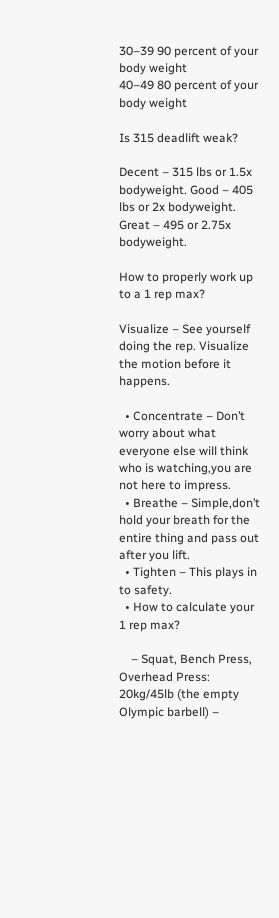30–39 90 percent of your body weight
40–49 80 percent of your body weight

Is 315 deadlift weak?

Decent – 315 lbs or 1.5x bodyweight. Good – 405 lbs or 2x bodyweight. Great – 495 or 2.75x bodyweight.

How to properly work up to a 1 rep max?

Visualize – See yourself doing the rep. Visualize the motion before it happens.

  • Concentrate – Don’t worry about what everyone else will think who is watching,you are not here to impress.
  • Breathe – Simple,don’t hold your breath for the entire thing and pass out after you lift.
  • Tighten – This plays in to safety.
  • How to calculate your 1 rep max?

    – Squat, Bench Press, Overhead Press: 20kg/45lb (the empty Olympic barbell) –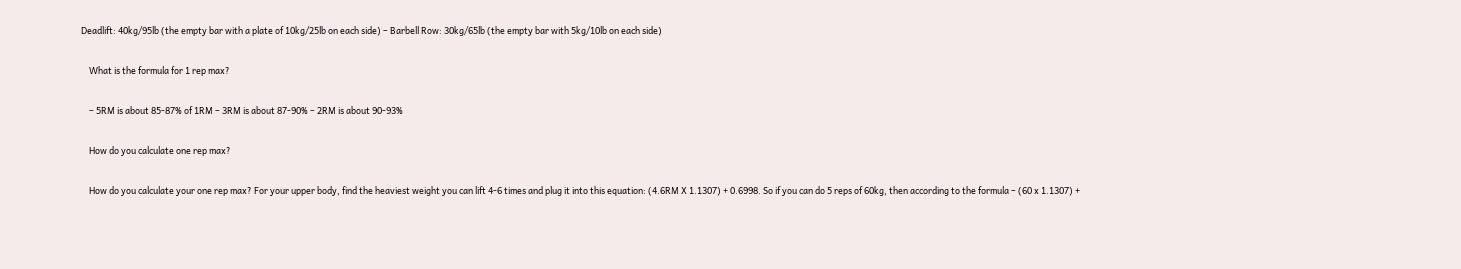Deadlift: 40kg/95lb (the empty bar with a plate of 10kg/25lb on each side) – Barbell Row: 30kg/65lb (the empty bar with 5kg/10lb on each side)

    What is the formula for 1 rep max?

    – 5RM is about 85-87% of 1RM – 3RM is about 87-90% – 2RM is about 90-93%

    How do you calculate one rep max?

    How do you calculate your one rep max? For your upper body, find the heaviest weight you can lift 4-6 times and plug it into this equation: (4.6RM X 1.1307) + 0.6998. So if you can do 5 reps of 60kg, then according to the formula – (60 x 1.1307) +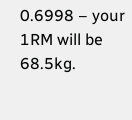0.6998 – your 1RM will be 68.5kg.